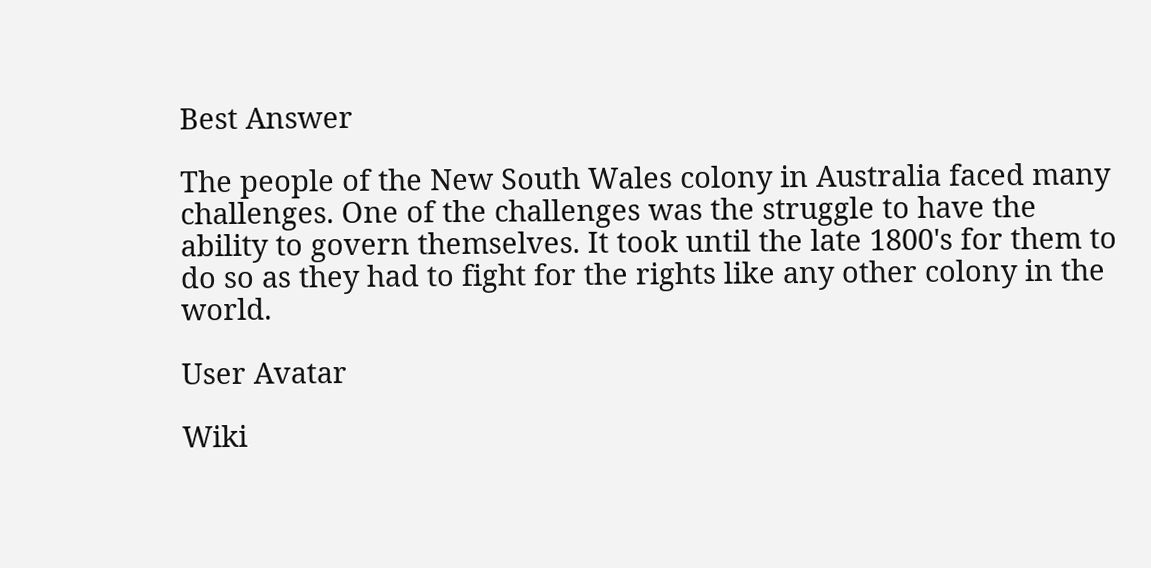Best Answer

The people of the New South Wales colony in Australia faced many challenges. One of the challenges was the struggle to have the ability to govern themselves. It took until the late 1800's for them to do so as they had to fight for the rights like any other colony in the world.

User Avatar

Wiki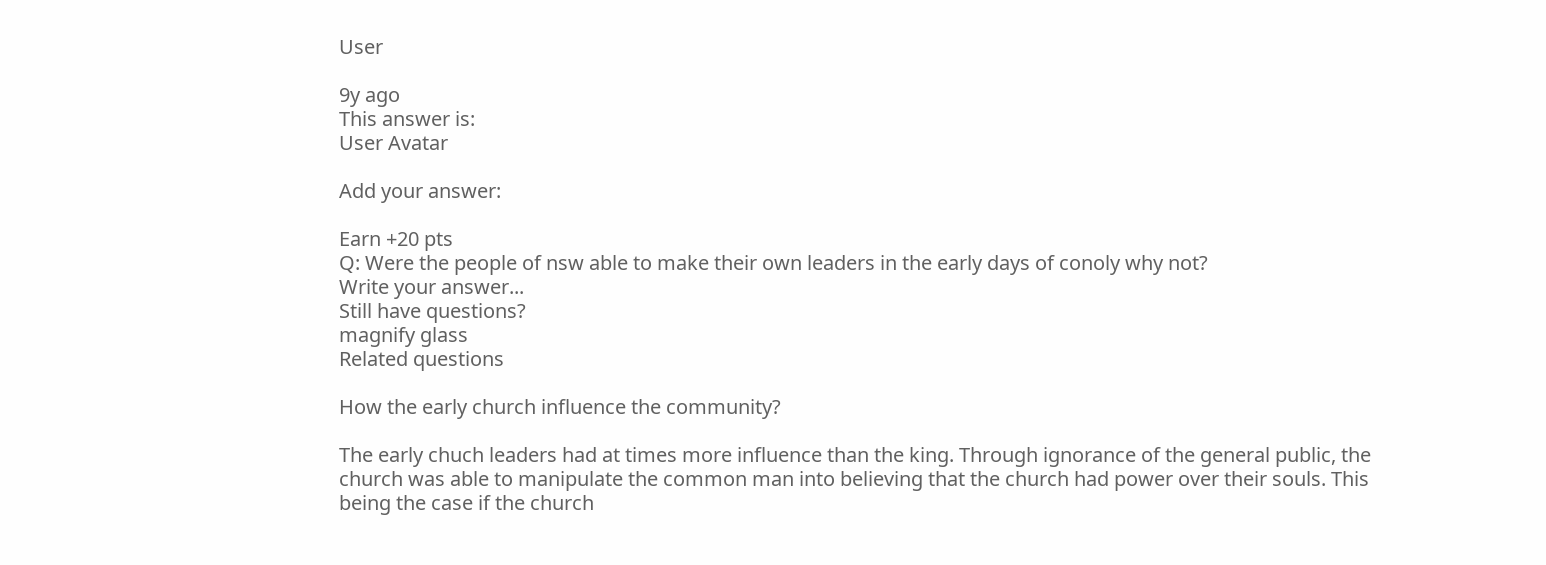User

9y ago
This answer is:
User Avatar

Add your answer:

Earn +20 pts
Q: Were the people of nsw able to make their own leaders in the early days of conoly why not?
Write your answer...
Still have questions?
magnify glass
Related questions

How the early church influence the community?

The early chuch leaders had at times more influence than the king. Through ignorance of the general public, the church was able to manipulate the common man into believing that the church had power over their souls. This being the case if the church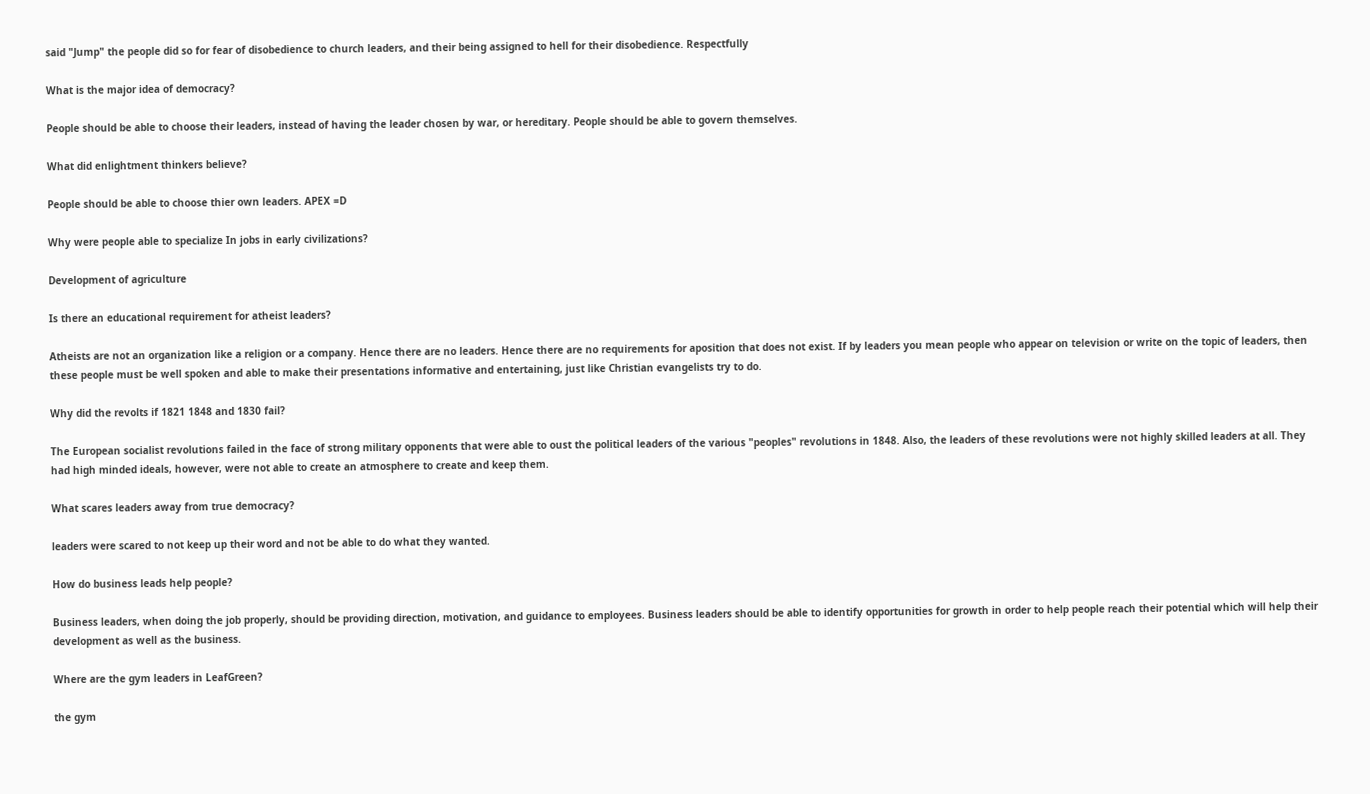said "Jump" the people did so for fear of disobedience to church leaders, and their being assigned to hell for their disobedience. Respectfully

What is the major idea of democracy?

People should be able to choose their leaders, instead of having the leader chosen by war, or hereditary. People should be able to govern themselves.

What did enlightment thinkers believe?

People should be able to choose thier own leaders. APEX =D

Why were people able to specialize In jobs in early civilizations?

Development of agriculture

Is there an educational requirement for atheist leaders?

Atheists are not an organization like a religion or a company. Hence there are no leaders. Hence there are no requirements for aposition that does not exist. If by leaders you mean people who appear on television or write on the topic of leaders, then these people must be well spoken and able to make their presentations informative and entertaining, just like Christian evangelists try to do.

Why did the revolts if 1821 1848 and 1830 fail?

The European socialist revolutions failed in the face of strong military opponents that were able to oust the political leaders of the various "peoples" revolutions in 1848. Also, the leaders of these revolutions were not highly skilled leaders at all. They had high minded ideals, however, were not able to create an atmosphere to create and keep them.

What scares leaders away from true democracy?

leaders were scared to not keep up their word and not be able to do what they wanted.

How do business leads help people?

Business leaders, when doing the job properly, should be providing direction, motivation, and guidance to employees. Business leaders should be able to identify opportunities for growth in order to help people reach their potential which will help their development as well as the business.

Where are the gym leaders in LeafGreen?

the gym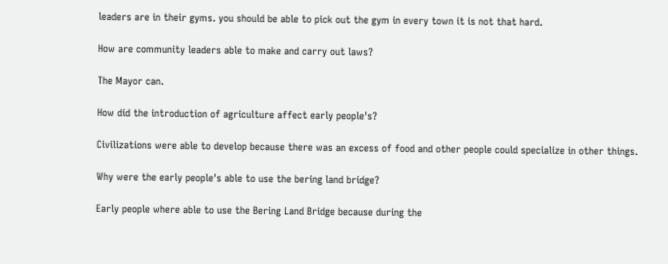leaders are in their gyms. you should be able to pick out the gym in every town it is not that hard.

How are community leaders able to make and carry out laws?

The Mayor can.

How did the introduction of agriculture affect early people's?

Civilizations were able to develop because there was an excess of food and other people could specialize in other things.

Why were the early people's able to use the bering land bridge?

Early people where able to use the Bering Land Bridge because during the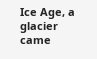Ice Age, a glacier came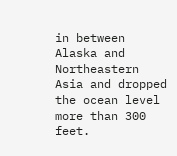in between Alaska and Northeastern Asia and dropped the ocean level more than 300 feet.